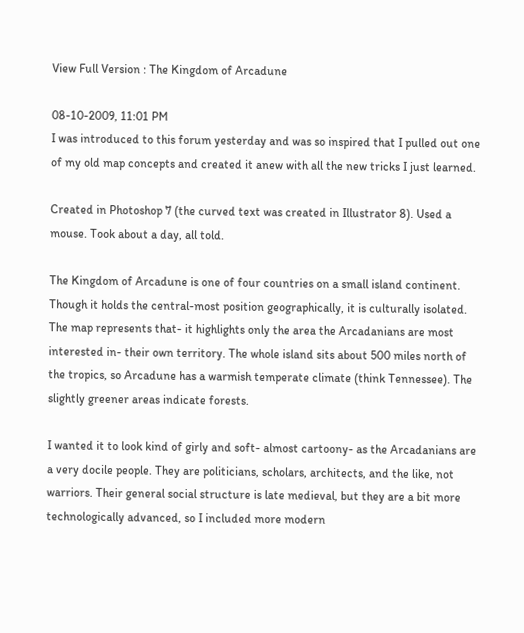View Full Version : The Kingdom of Arcadune

08-10-2009, 11:01 PM
I was introduced to this forum yesterday and was so inspired that I pulled out one of my old map concepts and created it anew with all the new tricks I just learned.

Created in Photoshop 7 (the curved text was created in Illustrator 8). Used a mouse. Took about a day, all told.

The Kingdom of Arcadune is one of four countries on a small island continent. Though it holds the central-most position geographically, it is culturally isolated. The map represents that- it highlights only the area the Arcadanians are most interested in- their own territory. The whole island sits about 500 miles north of the tropics, so Arcadune has a warmish temperate climate (think Tennessee). The slightly greener areas indicate forests.

I wanted it to look kind of girly and soft- almost cartoony- as the Arcadanians are a very docile people. They are politicians, scholars, architects, and the like, not warriors. Their general social structure is late medieval, but they are a bit more technologically advanced, so I included more modern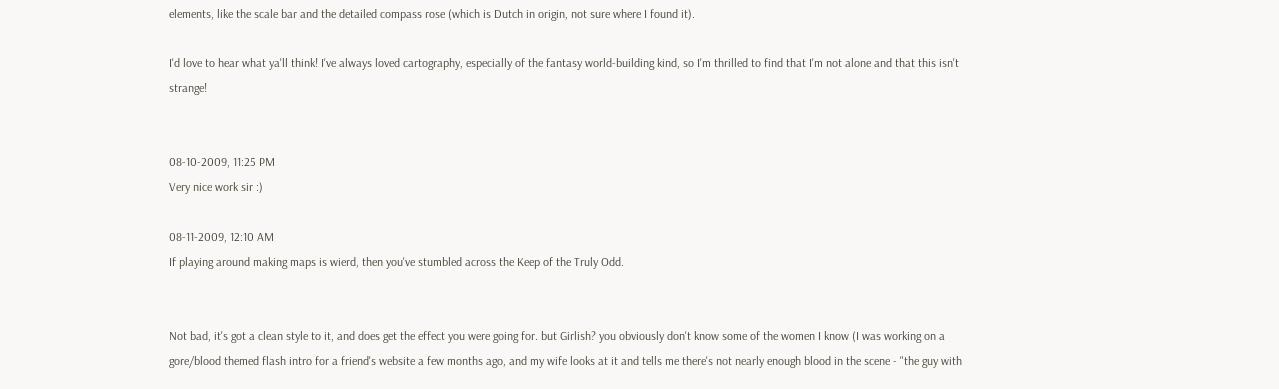elements, like the scale bar and the detailed compass rose (which is Dutch in origin, not sure where I found it).

I'd love to hear what ya'll think! I've always loved cartography, especially of the fantasy world-building kind, so I'm thrilled to find that I'm not alone and that this isn't strange!


08-10-2009, 11:25 PM
Very nice work sir :)

08-11-2009, 12:10 AM
If playing around making maps is wierd, then you've stumbled across the Keep of the Truly Odd.


Not bad, it's got a clean style to it, and does get the effect you were going for. but Girlish? you obviously don't know some of the women I know (I was working on a gore/blood themed flash intro for a friend's website a few months ago, and my wife looks at it and tells me there's not nearly enough blood in the scene - "the guy with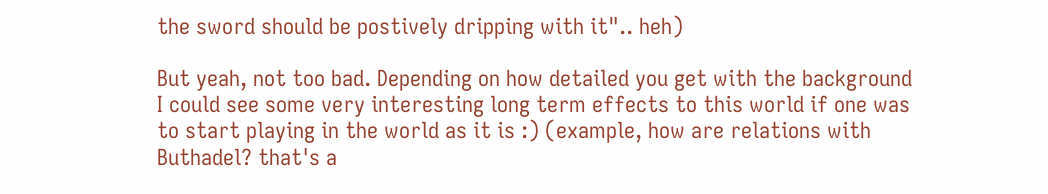the sword should be postively dripping with it".. heh)

But yeah, not too bad. Depending on how detailed you get with the background I could see some very interesting long term effects to this world if one was to start playing in the world as it is :) (example, how are relations with Buthadel? that's a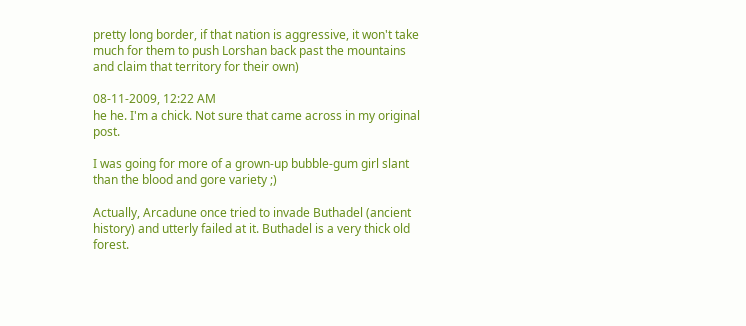pretty long border, if that nation is aggressive, it won't take much for them to push Lorshan back past the mountains and claim that territory for their own)

08-11-2009, 12:22 AM
he he. I'm a chick. Not sure that came across in my original post.

I was going for more of a grown-up bubble-gum girl slant than the blood and gore variety ;)

Actually, Arcadune once tried to invade Buthadel (ancient history) and utterly failed at it. Buthadel is a very thick old forest.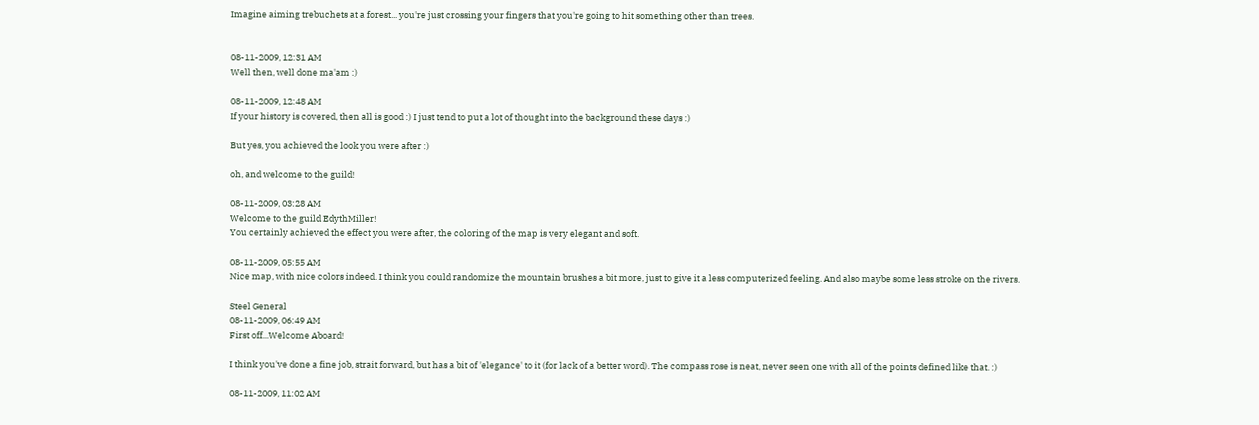Imagine aiming trebuchets at a forest... you're just crossing your fingers that you're going to hit something other than trees.


08-11-2009, 12:31 AM
Well then, well done ma'am :)

08-11-2009, 12:48 AM
If your history is covered, then all is good :) I just tend to put a lot of thought into the background these days :)

But yes, you achieved the look you were after :)

oh, and welcome to the guild!

08-11-2009, 03:28 AM
Welcome to the guild EdythMiller!
You certainly achieved the effect you were after, the coloring of the map is very elegant and soft.

08-11-2009, 05:55 AM
Nice map, with nice colors indeed. I think you could randomize the mountain brushes a bit more, just to give it a less computerized feeling. And also maybe some less stroke on the rivers.

Steel General
08-11-2009, 06:49 AM
First off...Welcome Aboard!

I think you've done a fine job, strait forward, but has a bit of 'elegance' to it (for lack of a better word). The compass rose is neat, never seen one with all of the points defined like that. :)

08-11-2009, 11:02 AM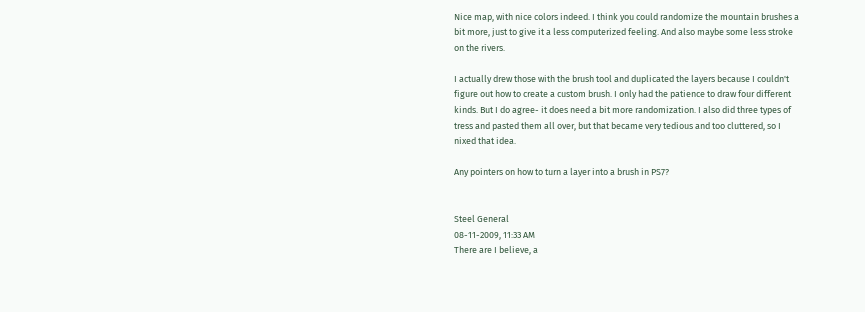Nice map, with nice colors indeed. I think you could randomize the mountain brushes a bit more, just to give it a less computerized feeling. And also maybe some less stroke on the rivers.

I actually drew those with the brush tool and duplicated the layers because I couldn't figure out how to create a custom brush. I only had the patience to draw four different kinds. But I do agree- it does need a bit more randomization. I also did three types of tress and pasted them all over, but that became very tedious and too cluttered, so I nixed that idea.

Any pointers on how to turn a layer into a brush in PS7?


Steel General
08-11-2009, 11:33 AM
There are I believe, a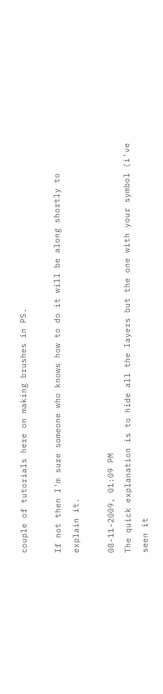couple of tutorials here on making brushes in PS.

If not then I'm sure someone who knows how to do it will be along shortly to explain it.

08-11-2009, 01:09 PM
The quick explanation is to hide all the layers but the one with your symbol (i've seen it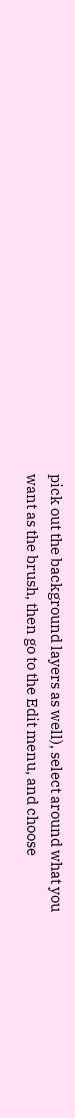pick out the background layers as well), select around what you want as the brush, then go to the Edit menu, and choose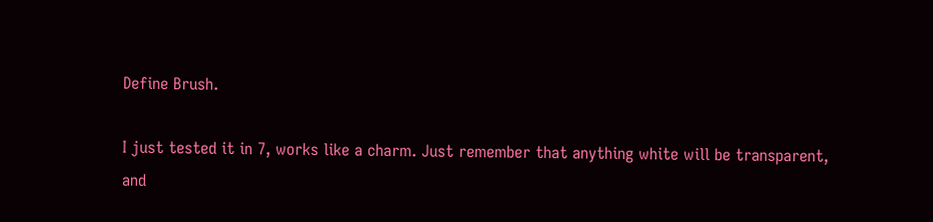Define Brush.

I just tested it in 7, works like a charm. Just remember that anything white will be transparent, and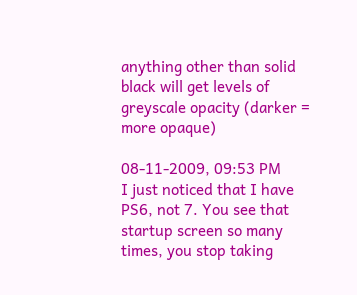anything other than solid black will get levels of greyscale opacity (darker = more opaque)

08-11-2009, 09:53 PM
I just noticed that I have PS6, not 7. You see that startup screen so many times, you stop taking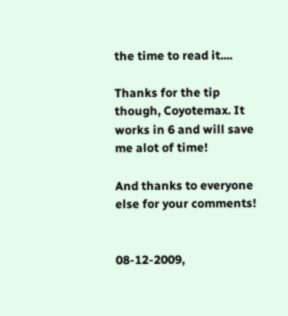the time to read it....

Thanks for the tip though, Coyotemax. It works in 6 and will save me alot of time!

And thanks to everyone else for your comments!


08-12-2009,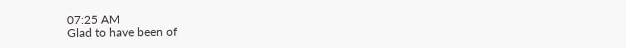07:25 AM
Glad to have been of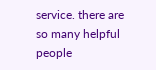service. there are so many helpful people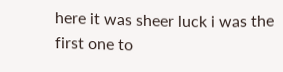here it was sheer luck i was the first one to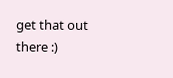get that out there :)